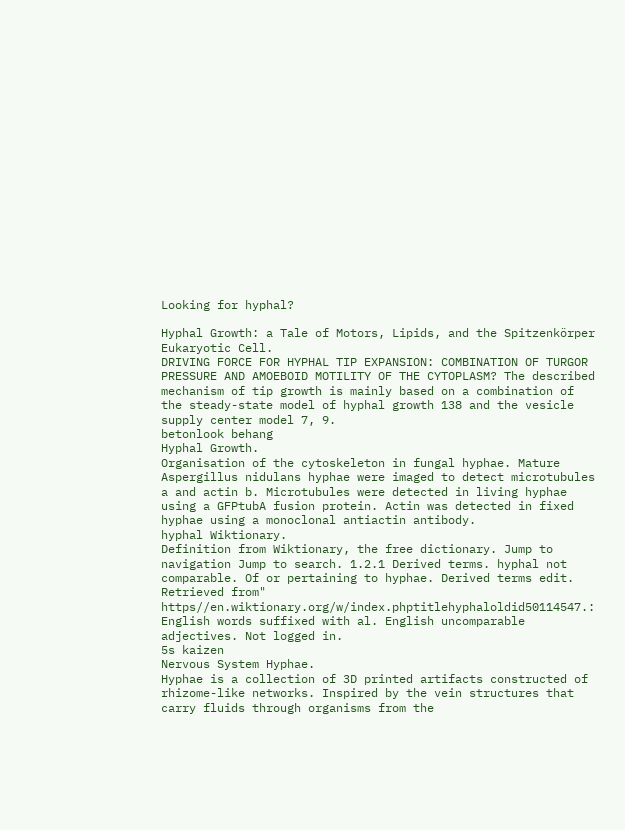Looking for hyphal?

Hyphal Growth: a Tale of Motors, Lipids, and the Spitzenkörper Eukaryotic Cell.
DRIVING FORCE FOR HYPHAL TIP EXPANSION: COMBINATION OF TURGOR PRESSURE AND AMOEBOID MOTILITY OF THE CYTOPLASM? The described mechanism of tip growth is mainly based on a combination of the steady-state model of hyphal growth 138 and the vesicle supply center model 7, 9.
betonlook behang
Hyphal Growth.
Organisation of the cytoskeleton in fungal hyphae. Mature Aspergillus nidulans hyphae were imaged to detect microtubules a and actin b. Microtubules were detected in living hyphae using a GFPtubA fusion protein. Actin was detected in fixed hyphae using a monoclonal antiactin antibody.
hyphal Wiktionary.
Definition from Wiktionary, the free dictionary. Jump to navigation Jump to search. 1.2.1 Derived terms. hyphal not comparable. Of or pertaining to hyphae. Derived terms edit. Retrieved from" https//en.wiktionary.org/w/index.phptitlehyphaloldid50114547.: English words suffixed with al. English uncomparable adjectives. Not logged in.
5s kaizen
Nervous System Hyphae.
Hyphae is a collection of 3D printed artifacts constructed of rhizome-like networks. Inspired by the vein structures that carry fluids through organisms from the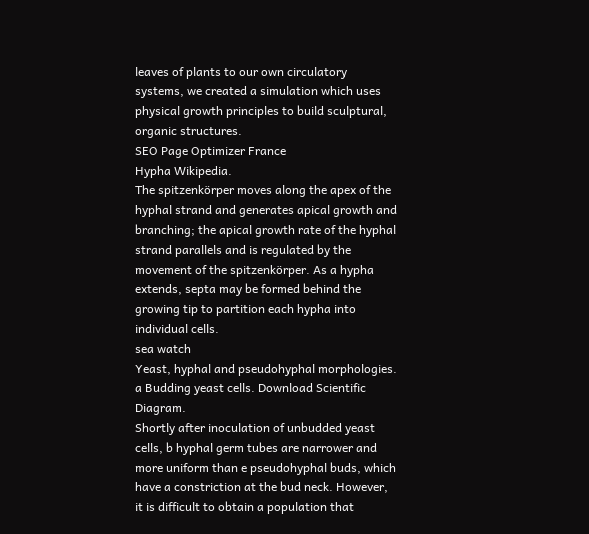leaves of plants to our own circulatory systems, we created a simulation which uses physical growth principles to build sculptural, organic structures.
SEO Page Optimizer France
Hypha Wikipedia.
The spitzenkörper moves along the apex of the hyphal strand and generates apical growth and branching; the apical growth rate of the hyphal strand parallels and is regulated by the movement of the spitzenkörper. As a hypha extends, septa may be formed behind the growing tip to partition each hypha into individual cells.
sea watch
Yeast, hyphal and pseudohyphal morphologies. a Budding yeast cells. Download Scientific Diagram.
Shortly after inoculation of unbudded yeast cells, b hyphal germ tubes are narrower and more uniform than e pseudohyphal buds, which have a constriction at the bud neck. However, it is difficult to obtain a population that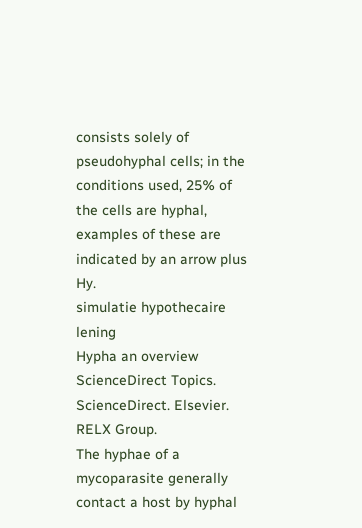consists solely of pseudohyphal cells; in the conditions used, 25% of the cells are hyphal, examples of these are indicated by an arrow plus Hy.
simulatie hypothecaire lening
Hypha an overview ScienceDirect Topics. ScienceDirect. Elsevier. RELX Group.
The hyphae of a mycoparasite generally contact a host by hyphal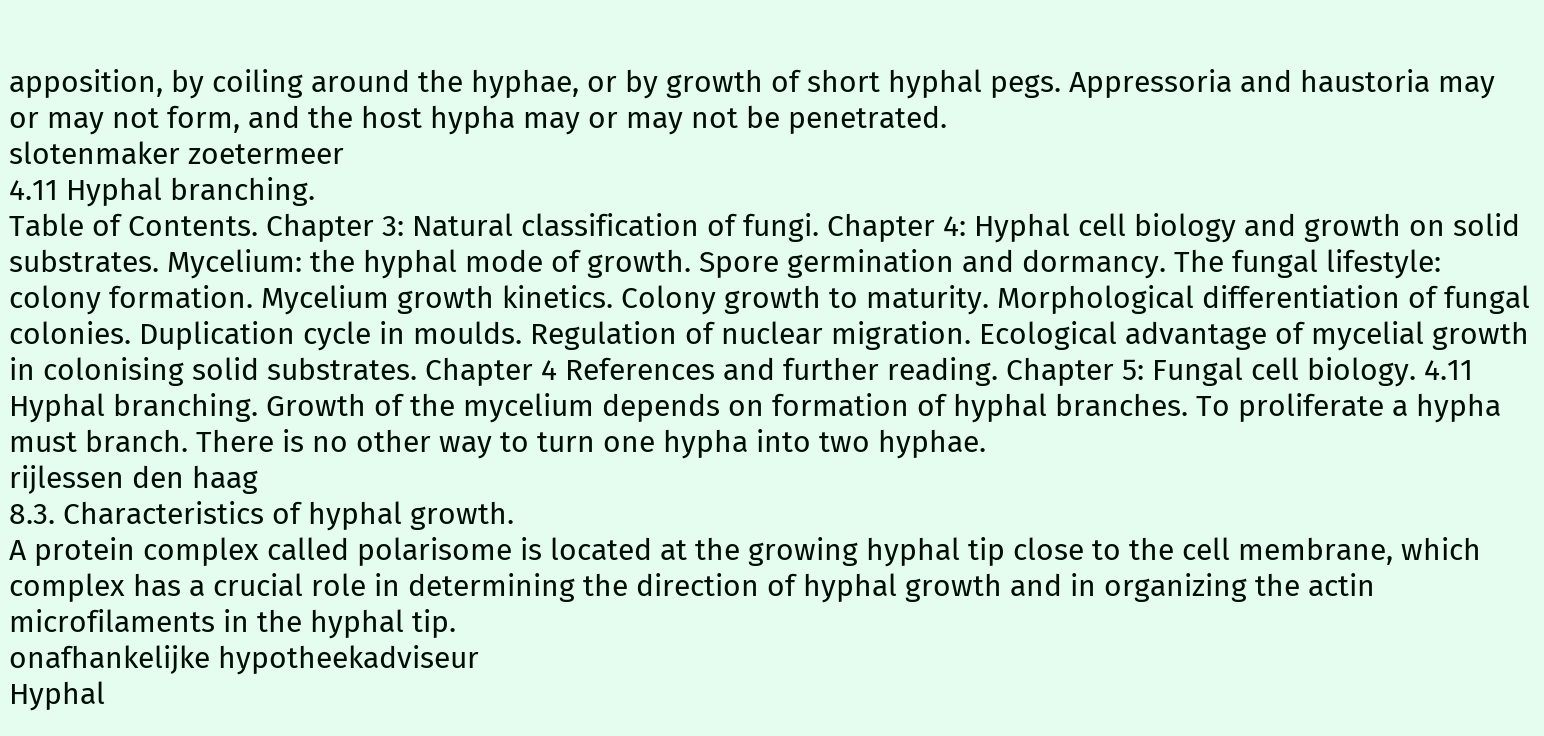apposition, by coiling around the hyphae, or by growth of short hyphal pegs. Appressoria and haustoria may or may not form, and the host hypha may or may not be penetrated.
slotenmaker zoetermeer
4.11 Hyphal branching.
Table of Contents. Chapter 3: Natural classification of fungi. Chapter 4: Hyphal cell biology and growth on solid substrates. Mycelium: the hyphal mode of growth. Spore germination and dormancy. The fungal lifestyle: colony formation. Mycelium growth kinetics. Colony growth to maturity. Morphological differentiation of fungal colonies. Duplication cycle in moulds. Regulation of nuclear migration. Ecological advantage of mycelial growth in colonising solid substrates. Chapter 4 References and further reading. Chapter 5: Fungal cell biology. 4.11 Hyphal branching. Growth of the mycelium depends on formation of hyphal branches. To proliferate a hypha must branch. There is no other way to turn one hypha into two hyphae.
rijlessen den haag
8.3. Characteristics of hyphal growth.
A protein complex called polarisome is located at the growing hyphal tip close to the cell membrane, which complex has a crucial role in determining the direction of hyphal growth and in organizing the actin microfilaments in the hyphal tip.
onafhankelijke hypotheekadviseur
Hyphal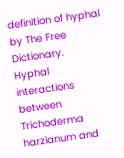definition of hyphal by The Free Dictionary.
Hyphal interactions between Trichoderma harzianum and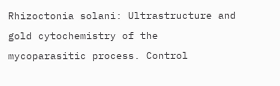Rhizoctonia solani: Ultrastructure and gold cytochemistry of the mycoparasitic process. Control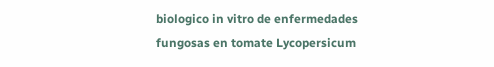biologico in vitro de enfermedades fungosas en tomate Lycopersicum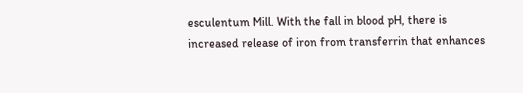esculentum Mill. With the fall in blood pH, there is increased release of iron from transferrin that enhances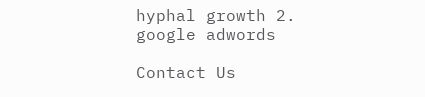hyphal growth 2.
google adwords

Contact Us